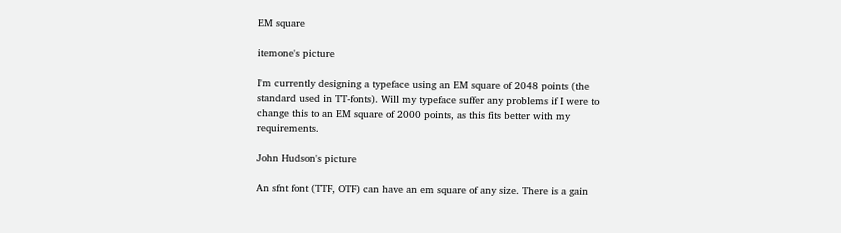EM square

itemone's picture

I'm currently designing a typeface using an EM square of 2048 points (the standard used in TT-fonts). Will my typeface suffer any problems if I were to change this to an EM square of 2000 points, as this fits better with my requirements.

John Hudson's picture

An sfnt font (TTF, OTF) can have an em square of any size. There is a gain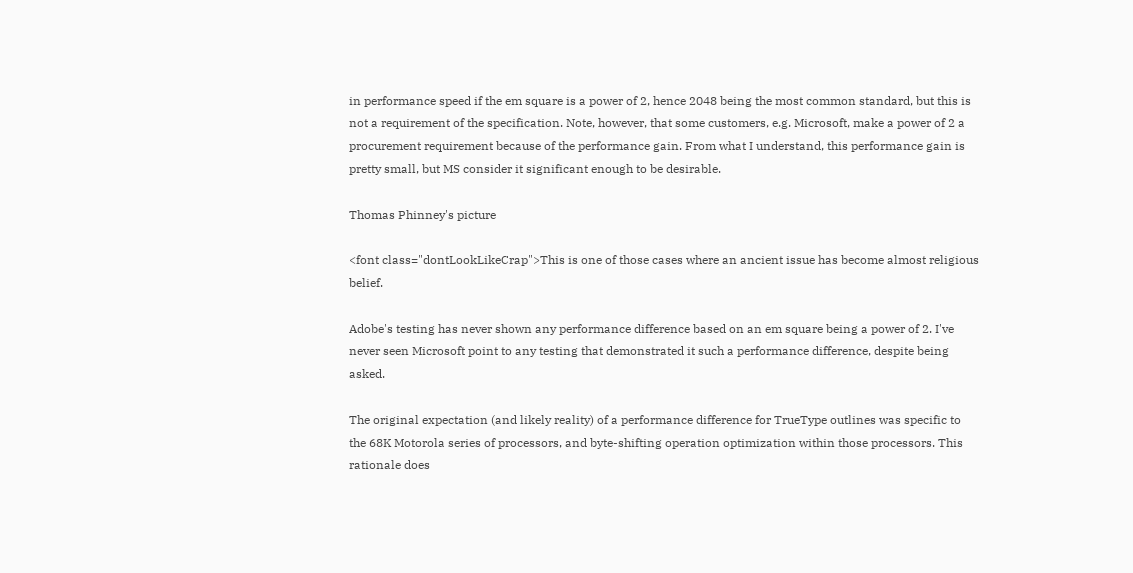in performance speed if the em square is a power of 2, hence 2048 being the most common standard, but this is not a requirement of the specification. Note, however, that some customers, e.g. Microsoft, make a power of 2 a procurement requirement because of the performance gain. From what I understand, this performance gain is pretty small, but MS consider it significant enough to be desirable.

Thomas Phinney's picture

<font class="dontLookLikeCrap">This is one of those cases where an ancient issue has become almost religious belief.

Adobe's testing has never shown any performance difference based on an em square being a power of 2. I've never seen Microsoft point to any testing that demonstrated it such a performance difference, despite being asked.

The original expectation (and likely reality) of a performance difference for TrueType outlines was specific to the 68K Motorola series of processors, and byte-shifting operation optimization within those processors. This rationale does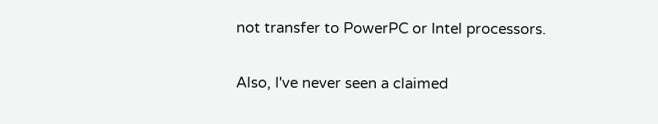not transfer to PowerPC or Intel processors.

Also, I've never seen a claimed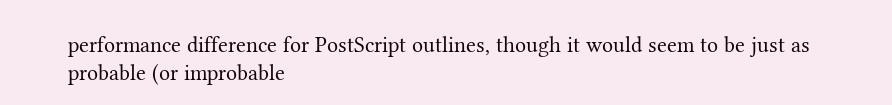performance difference for PostScript outlines, though it would seem to be just as probable (or improbable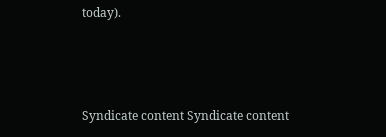today).



Syndicate content Syndicate content